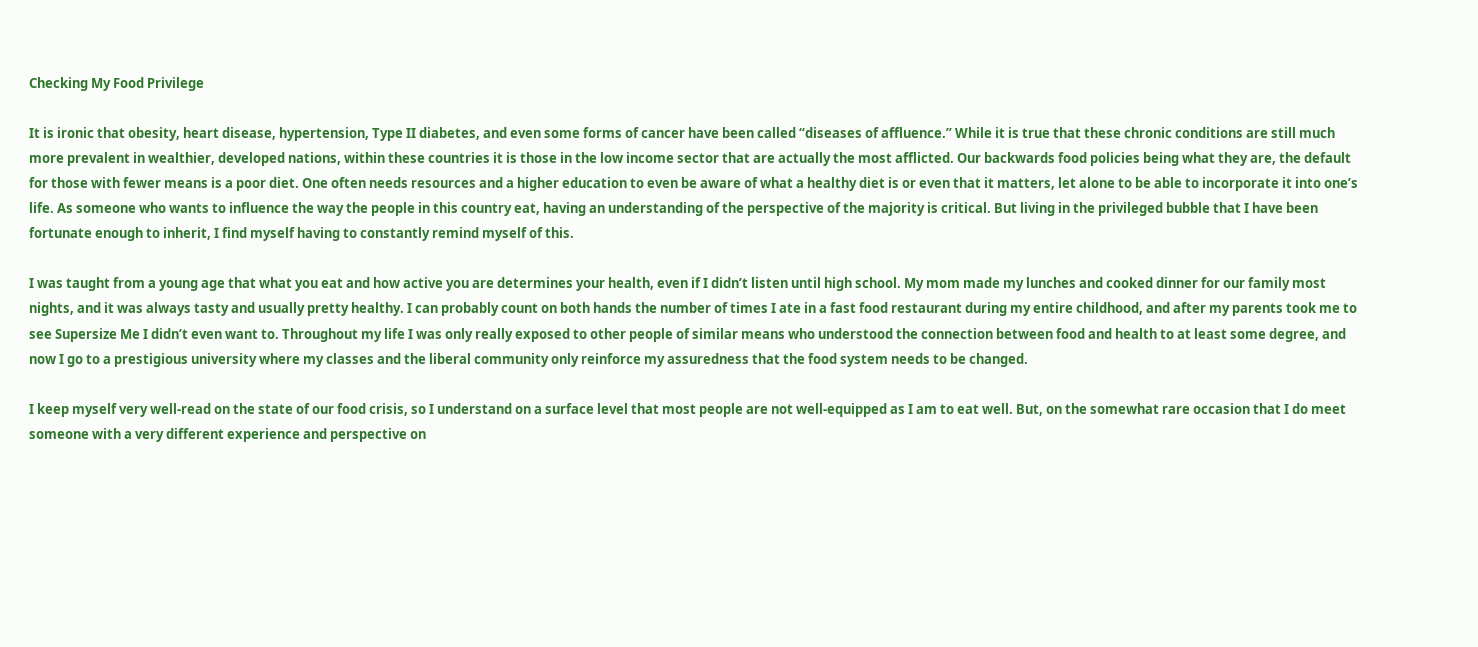Checking My Food Privilege

It is ironic that obesity, heart disease, hypertension, Type II diabetes, and even some forms of cancer have been called “diseases of affluence.” While it is true that these chronic conditions are still much more prevalent in wealthier, developed nations, within these countries it is those in the low income sector that are actually the most afflicted. Our backwards food policies being what they are, the default for those with fewer means is a poor diet. One often needs resources and a higher education to even be aware of what a healthy diet is or even that it matters, let alone to be able to incorporate it into one’s life. As someone who wants to influence the way the people in this country eat, having an understanding of the perspective of the majority is critical. But living in the privileged bubble that I have been fortunate enough to inherit, I find myself having to constantly remind myself of this.

I was taught from a young age that what you eat and how active you are determines your health, even if I didn’t listen until high school. My mom made my lunches and cooked dinner for our family most nights, and it was always tasty and usually pretty healthy. I can probably count on both hands the number of times I ate in a fast food restaurant during my entire childhood, and after my parents took me to see Supersize Me I didn’t even want to. Throughout my life I was only really exposed to other people of similar means who understood the connection between food and health to at least some degree, and now I go to a prestigious university where my classes and the liberal community only reinforce my assuredness that the food system needs to be changed.

I keep myself very well-read on the state of our food crisis, so I understand on a surface level that most people are not well-equipped as I am to eat well. But, on the somewhat rare occasion that I do meet someone with a very different experience and perspective on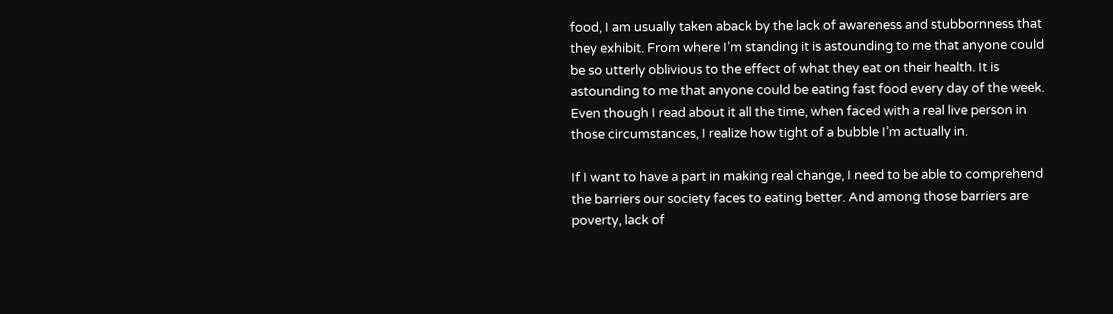food, I am usually taken aback by the lack of awareness and stubbornness that they exhibit. From where I’m standing it is astounding to me that anyone could be so utterly oblivious to the effect of what they eat on their health. It is astounding to me that anyone could be eating fast food every day of the week. Even though I read about it all the time, when faced with a real live person in those circumstances, I realize how tight of a bubble I’m actually in.

If I want to have a part in making real change, I need to be able to comprehend the barriers our society faces to eating better. And among those barriers are poverty, lack of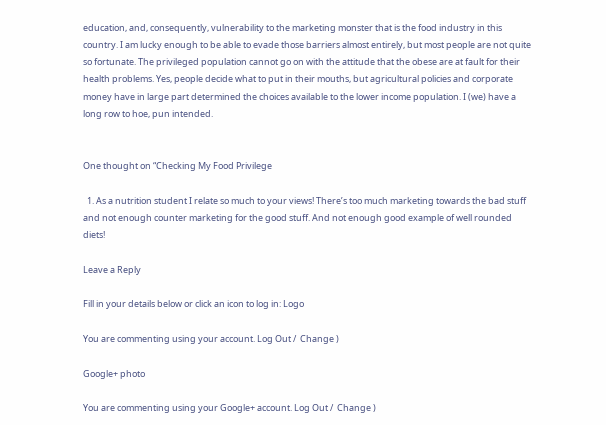education, and, consequently, vulnerability to the marketing monster that is the food industry in this country. I am lucky enough to be able to evade those barriers almost entirely, but most people are not quite so fortunate. The privileged population cannot go on with the attitude that the obese are at fault for their health problems. Yes, people decide what to put in their mouths, but agricultural policies and corporate money have in large part determined the choices available to the lower income population. I (we) have a long row to hoe, pun intended.


One thought on “Checking My Food Privilege

  1. As a nutrition student I relate so much to your views! There’s too much marketing towards the bad stuff and not enough counter marketing for the good stuff. And not enough good example of well rounded diets!

Leave a Reply

Fill in your details below or click an icon to log in: Logo

You are commenting using your account. Log Out /  Change )

Google+ photo

You are commenting using your Google+ account. Log Out /  Change )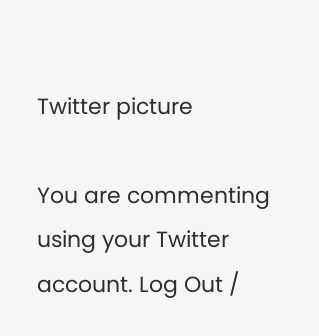Twitter picture

You are commenting using your Twitter account. Log Out /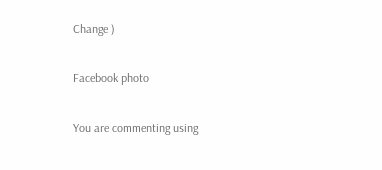Change )

Facebook photo

You are commenting using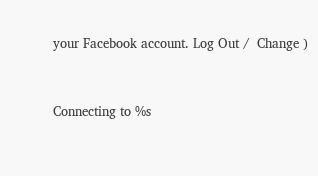your Facebook account. Log Out /  Change )


Connecting to %s